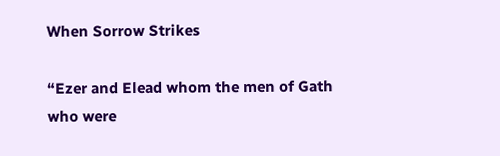When Sorrow Strikes

“Ezer and Elead whom the men of Gath who were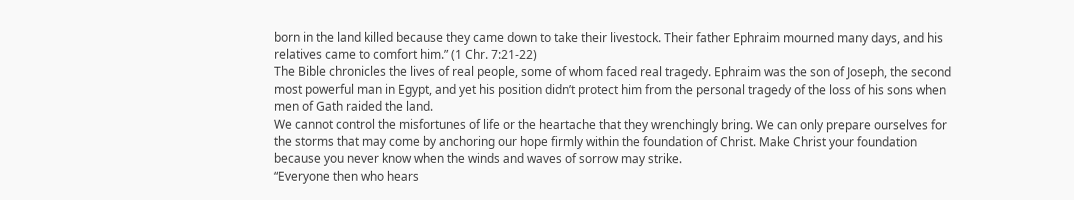born in the land killed because they came down to take their livestock. Their father Ephraim mourned many days, and his relatives came to comfort him.” (1 Chr. 7:21-22)
The Bible chronicles the lives of real people, some of whom faced real tragedy. Ephraim was the son of Joseph, the second most powerful man in Egypt, and yet his position didn’t protect him from the personal tragedy of the loss of his sons when men of Gath raided the land.
We cannot control the misfortunes of life or the heartache that they wrenchingly bring. We can only prepare ourselves for the storms that may come by anchoring our hope firmly within the foundation of Christ. Make Christ your foundation because you never know when the winds and waves of sorrow may strike.
“Everyone then who hears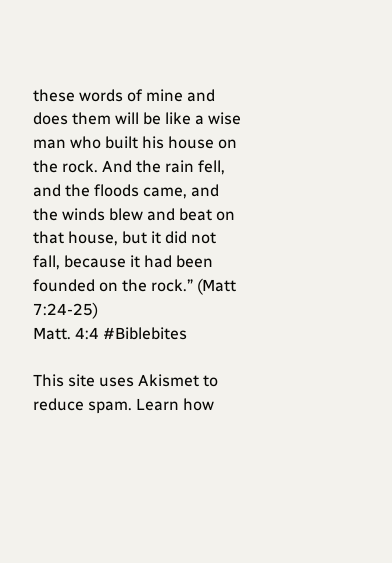these words of mine and does them will be like a wise man who built his house on the rock. And the rain fell, and the floods came, and the winds blew and beat on that house, but it did not fall, because it had been founded on the rock.” (Matt 7:24-25)
Matt. 4:4 #Biblebites

This site uses Akismet to reduce spam. Learn how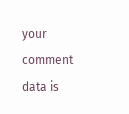your comment data is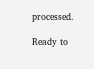processed.

Ready to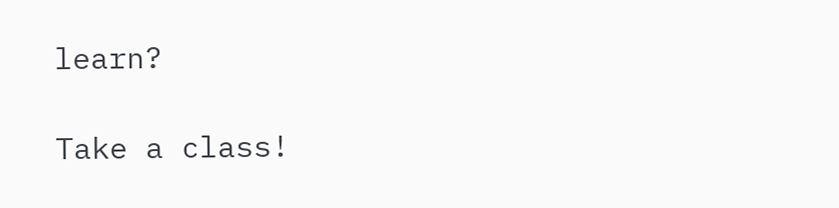learn?

Take a class!